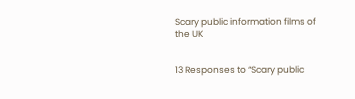Scary public information films of the UK


13 Responses to “Scary public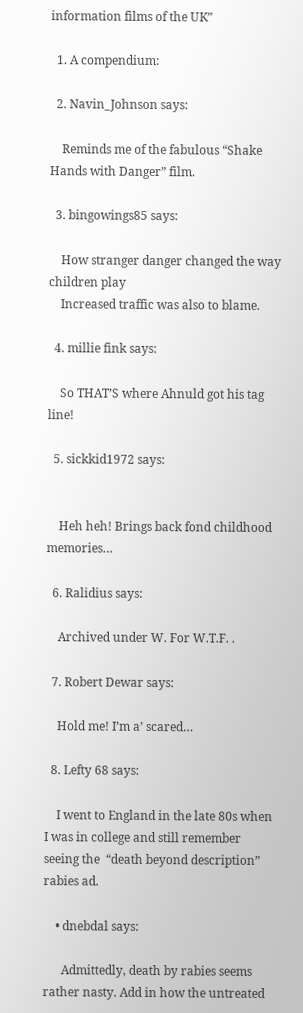information films of the UK”

  1. A compendium:

  2. Navin_Johnson says:

    Reminds me of the fabulous “Shake Hands with Danger” film.

  3. bingowings85 says:

    How stranger danger changed the way children play
    Increased traffic was also to blame.

  4. millie fink says:

    So THAT’S where Ahnuld got his tag line!

  5. sickkid1972 says:


    Heh heh! Brings back fond childhood memories…

  6. Ralidius says:

    Archived under W. For W.T.F. .

  7. Robert Dewar says:

    Hold me! I’m a’ scared…

  8. Lefty 68 says:

    I went to England in the late 80s when I was in college and still remember seeing the  “death beyond description” rabies ad.

    • dnebdal says:

      Admittedly, death by rabies seems rather nasty. Add in how the untreated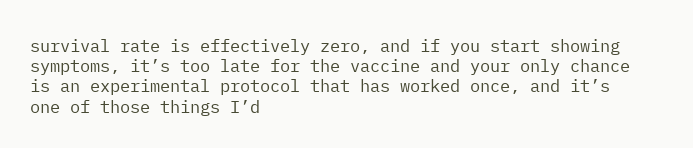survival rate is effectively zero, and if you start showing symptoms, it’s too late for the vaccine and your only chance is an experimental protocol that has worked once, and it’s one of those things I’d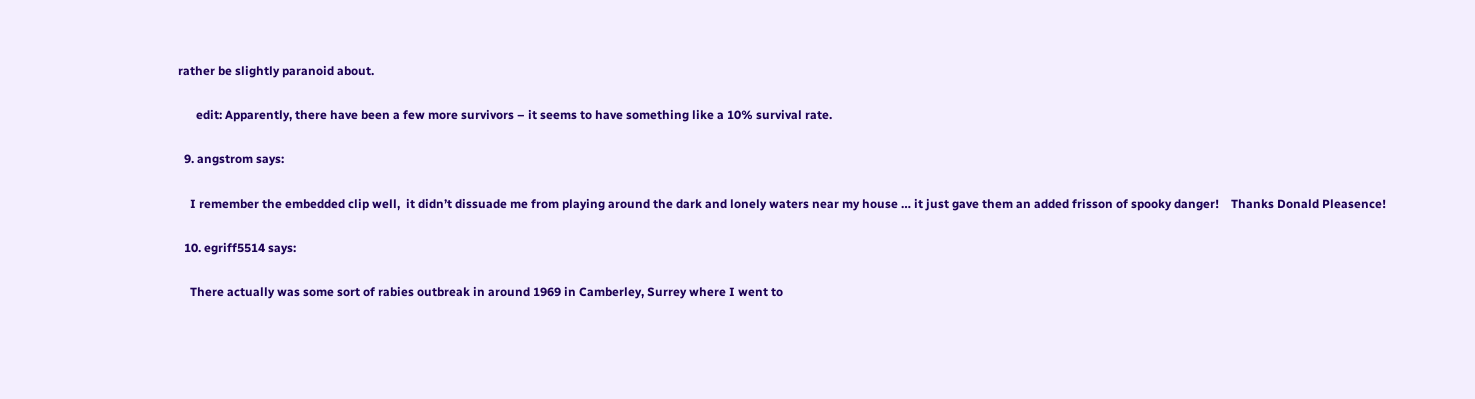rather be slightly paranoid about.

      edit: Apparently, there have been a few more survivors – it seems to have something like a 10% survival rate.

  9. angstrom says:

    I remember the embedded clip well,  it didn’t dissuade me from playing around the dark and lonely waters near my house … it just gave them an added frisson of spooky danger!    Thanks Donald Pleasence!

  10. egriff5514 says:

    There actually was some sort of rabies outbreak in around 1969 in Camberley, Surrey where I went to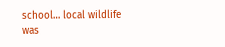school… local wildlife was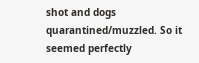shot and dogs quarantined/muzzled. So it seemed perfectly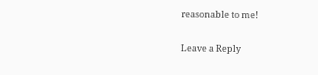reasonable to me!

Leave a Reply